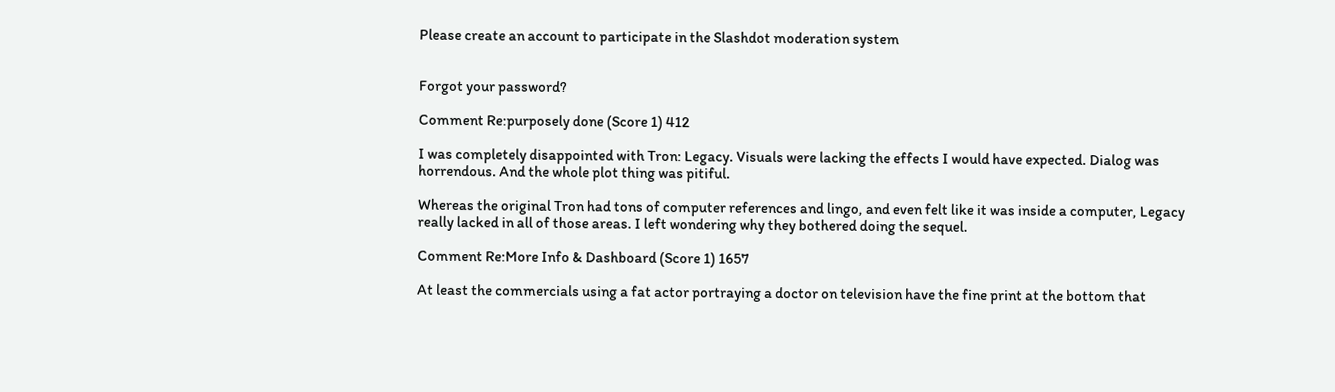Please create an account to participate in the Slashdot moderation system


Forgot your password?

Comment Re:purposely done (Score 1) 412

I was completely disappointed with Tron: Legacy. Visuals were lacking the effects I would have expected. Dialog was horrendous. And the whole plot thing was pitiful.

Whereas the original Tron had tons of computer references and lingo, and even felt like it was inside a computer, Legacy really lacked in all of those areas. I left wondering why they bothered doing the sequel.

Comment Re:More Info & Dashboard (Score 1) 1657

At least the commercials using a fat actor portraying a doctor on television have the fine print at the bottom that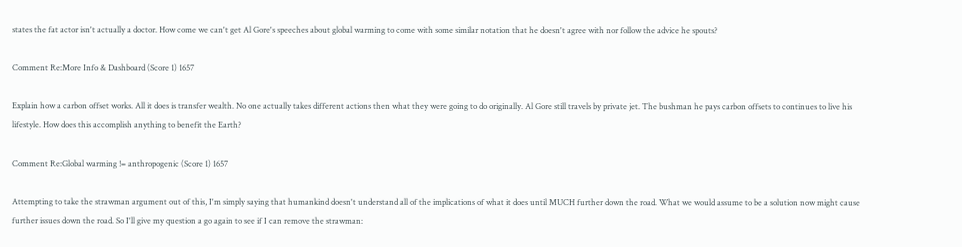states the fat actor isn't actually a doctor. How come we can't get Al Gore's speeches about global warming to come with some similar notation that he doesn't agree with nor follow the advice he spouts?

Comment Re:More Info & Dashboard (Score 1) 1657

Explain how a carbon offset works. All it does is transfer wealth. No one actually takes different actions then what they were going to do originally. Al Gore still travels by private jet. The bushman he pays carbon offsets to continues to live his lifestyle. How does this accomplish anything to benefit the Earth?

Comment Re:Global warming != anthropogenic (Score 1) 1657

Attempting to take the strawman argument out of this, I'm simply saying that humankind doesn't understand all of the implications of what it does until MUCH further down the road. What we would assume to be a solution now might cause further issues down the road. So I'll give my question a go again to see if I can remove the strawman: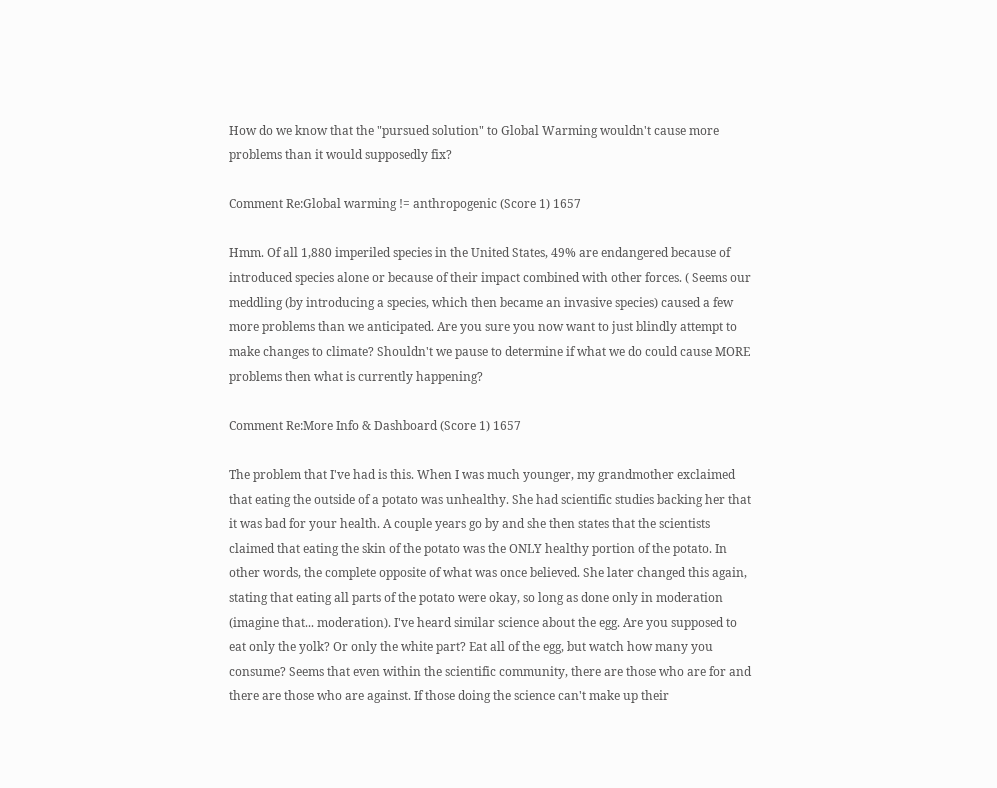How do we know that the "pursued solution" to Global Warming wouldn't cause more problems than it would supposedly fix?

Comment Re:Global warming != anthropogenic (Score 1) 1657

Hmm. Of all 1,880 imperiled species in the United States, 49% are endangered because of introduced species alone or because of their impact combined with other forces. ( Seems our meddling (by introducing a species, which then became an invasive species) caused a few more problems than we anticipated. Are you sure you now want to just blindly attempt to make changes to climate? Shouldn't we pause to determine if what we do could cause MORE problems then what is currently happening?

Comment Re:More Info & Dashboard (Score 1) 1657

The problem that I've had is this. When I was much younger, my grandmother exclaimed that eating the outside of a potato was unhealthy. She had scientific studies backing her that it was bad for your health. A couple years go by and she then states that the scientists claimed that eating the skin of the potato was the ONLY healthy portion of the potato. In other words, the complete opposite of what was once believed. She later changed this again, stating that eating all parts of the potato were okay, so long as done only in moderation (imagine that... moderation). I've heard similar science about the egg. Are you supposed to eat only the yolk? Or only the white part? Eat all of the egg, but watch how many you consume? Seems that even within the scientific community, there are those who are for and there are those who are against. If those doing the science can't make up their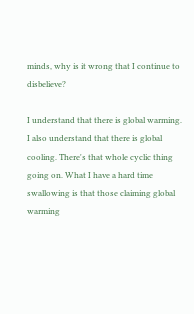minds, why is it wrong that I continue to disbelieve?

I understand that there is global warming. I also understand that there is global cooling. There's that whole cyclic thing going on. What I have a hard time swallowing is that those claiming global warming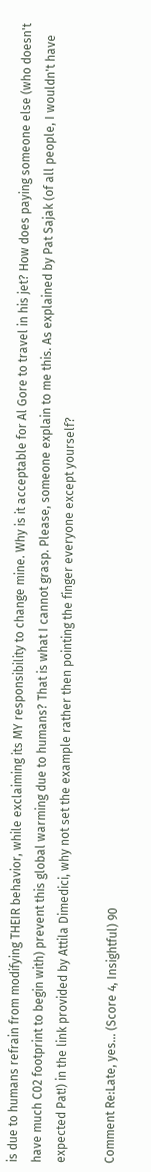is due to humans refrain from modifying THEIR behavior, while exclaiming its MY responsibility to change mine. Why is it acceptable for Al Gore to travel in his jet? How does paying someone else (who doesn't have much C02 footprint to begin with) prevent this global warming due to humans? That is what I cannot grasp. Please, someone explain to me this. As explained by Pat Sajak (of all people, I wouldn't have expected Pat!) in the link provided by Attila Dimedici, why not set the example rather then pointing the finger everyone except yourself?

Comment Re:Late, yes... (Score 4, Insightful) 90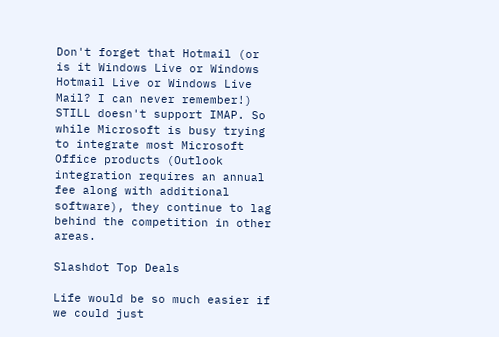Don't forget that Hotmail (or is it Windows Live or Windows Hotmail Live or Windows Live Mail? I can never remember!) STILL doesn't support IMAP. So while Microsoft is busy trying to integrate most Microsoft Office products (Outlook integration requires an annual fee along with additional software), they continue to lag behind the competition in other areas.

Slashdot Top Deals

Life would be so much easier if we could just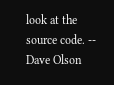look at the source code. -- Dave Olson